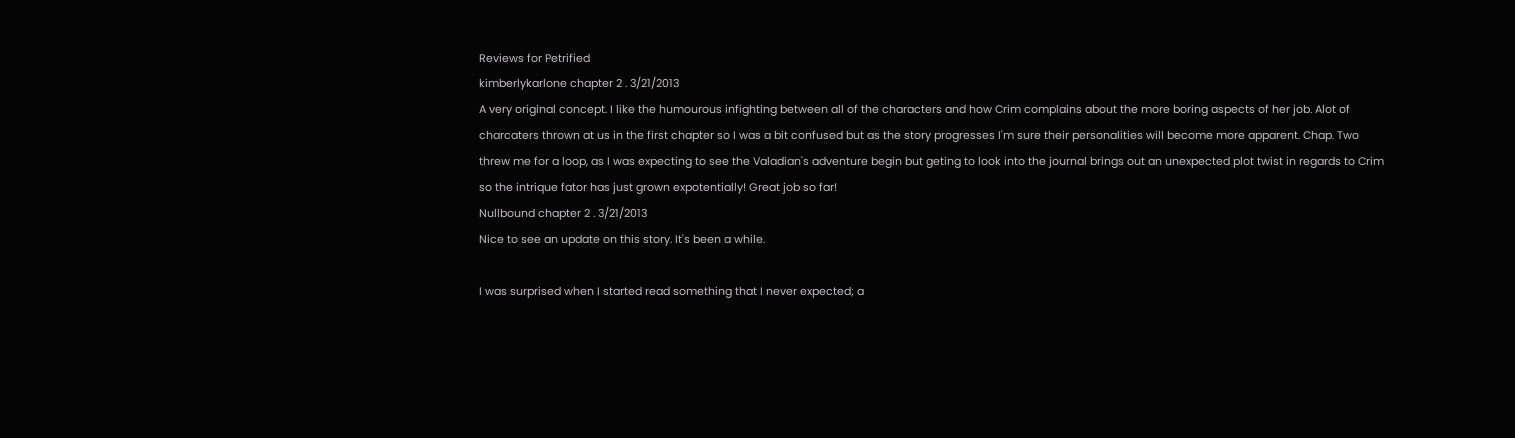Reviews for Petrified
kimberlykarlone chapter 2 . 3/21/2013
A very original concept. I like the humourous infighting between all of the characters and how Crim complains about the more boring aspects of her job. Alot of charcaters thrown at us in the first chapter so I was a bit confused but as the story progresses I'm sure their personalities will become more apparent. Chap. Two threw me for a loop, as I was expecting to see the Valadian's adventure begin but geting to look into the journal brings out an unexpected plot twist in regards to Crim so the intrique fator has just grown expotentially! Great job so far!
Nullbound chapter 2 . 3/21/2013
Nice to see an update on this story. It's been a while.

I was surprised when I started read something that I never expected; a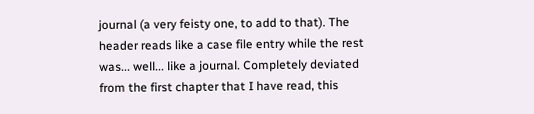journal (a very feisty one, to add to that). The header reads like a case file entry while the rest was... well... like a journal. Completely deviated from the first chapter that I have read, this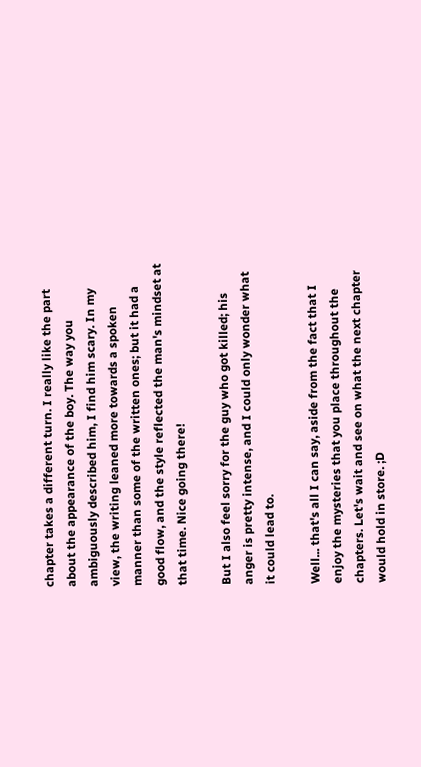chapter takes a different turn. I really like the part about the appearance of the boy. The way you ambiguously described him, I find him scary. In my view, the writing leaned more towards a spoken manner than some of the written ones; but it had a good flow, and the style reflected the man's mindset at that time. Nice going there!

But I also feel sorry for the guy who got killed; his anger is pretty intense, and I could only wonder what it could lead to.

Well... that's all I can say, aside from the fact that I enjoy the mysteries that you place throughout the chapters. Let's wait and see on what the next chapter would hold in store. ;D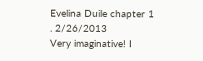Evelina Duile chapter 1 . 2/26/2013
Very imaginative! I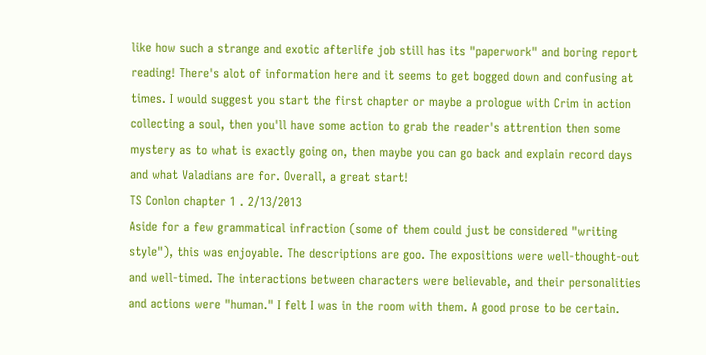like how such a strange and exotic afterlife job still has its "paperwork" and boring report reading! There's alot of information here and it seems to get bogged down and confusing at times. I would suggest you start the first chapter or maybe a prologue with Crim in action collecting a soul, then you'll have some action to grab the reader's attrention then some mystery as to what is exactly going on, then maybe you can go back and explain record days and what Valadians are for. Overall, a great start!
TS Conlon chapter 1 . 2/13/2013
Aside for a few grammatical infraction (some of them could just be considered "writing style"), this was enjoyable. The descriptions are goo. The expositions were well-thought-out and well-timed. The interactions between characters were believable, and their personalities and actions were "human." I felt I was in the room with them. A good prose to be certain.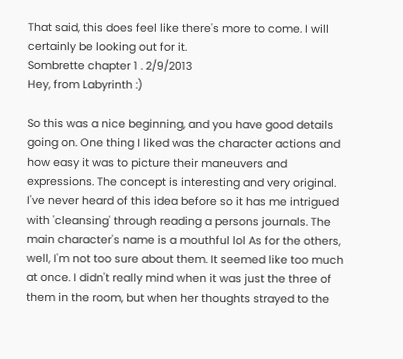That said, this does feel like there's more to come. I will certainly be looking out for it.
Sombrette chapter 1 . 2/9/2013
Hey, from Labyrinth :)

So this was a nice beginning, and you have good details going on. One thing I liked was the character actions and how easy it was to picture their maneuvers and expressions. The concept is interesting and very original. I've never heard of this idea before so it has me intrigued with 'cleansing' through reading a persons journals. The main character's name is a mouthful lol As for the others, well, I'm not too sure about them. It seemed like too much at once. I didn't really mind when it was just the three of them in the room, but when her thoughts strayed to the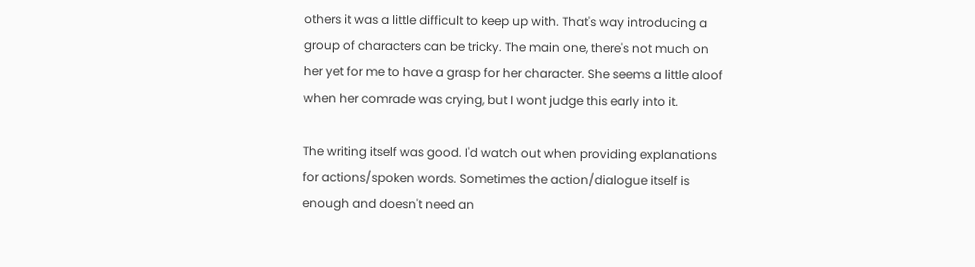others it was a little difficult to keep up with. That's way introducing a group of characters can be tricky. The main one, there's not much on her yet for me to have a grasp for her character. She seems a little aloof when her comrade was crying, but I wont judge this early into it.

The writing itself was good. I'd watch out when providing explanations for actions/spoken words. Sometimes the action/dialogue itself is enough and doesn't need an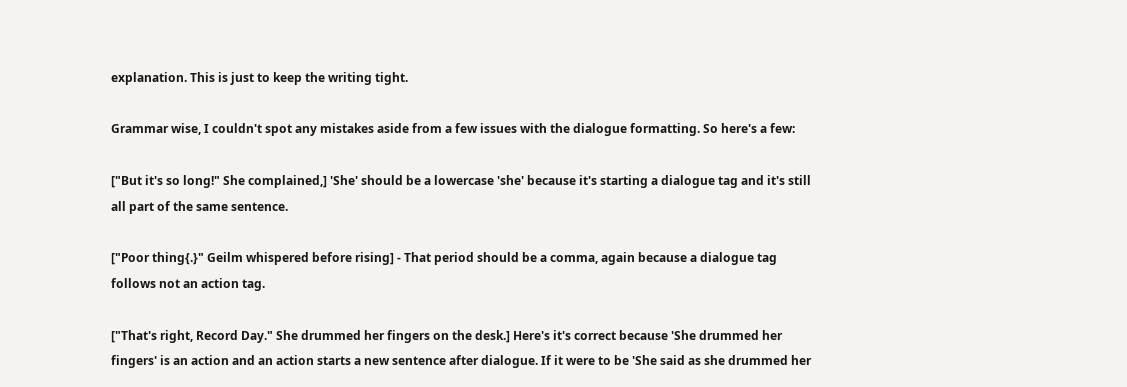explanation. This is just to keep the writing tight.

Grammar wise, I couldn't spot any mistakes aside from a few issues with the dialogue formatting. So here's a few:

["But it's so long!" She complained,] 'She' should be a lowercase 'she' because it's starting a dialogue tag and it's still all part of the same sentence.

["Poor thing{.}" Geilm whispered before rising] - That period should be a comma, again because a dialogue tag follows not an action tag.

["That's right, Record Day." She drummed her fingers on the desk.] Here's it's correct because 'She drummed her fingers' is an action and an action starts a new sentence after dialogue. If it were to be 'She said as she drummed her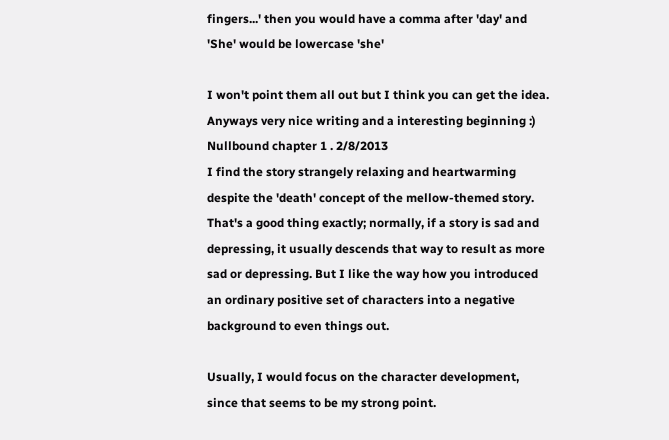fingers...' then you would have a comma after 'day' and 'She' would be lowercase 'she'

I won't point them all out but I think you can get the idea. Anyways very nice writing and a interesting beginning :)
Nullbound chapter 1 . 2/8/2013
I find the story strangely relaxing and heartwarming despite the 'death' concept of the mellow-themed story. That's a good thing exactly; normally, if a story is sad and depressing, it usually descends that way to result as more sad or depressing. But I like the way how you introduced an ordinary positive set of characters into a negative background to even things out.

Usually, I would focus on the character development, since that seems to be my strong point.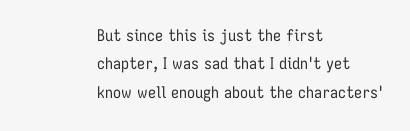But since this is just the first chapter, I was sad that I didn't yet know well enough about the characters'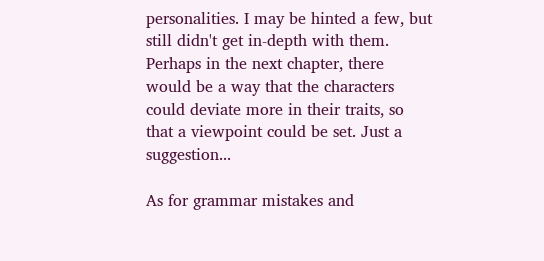personalities. I may be hinted a few, but still didn't get in-depth with them. Perhaps in the next chapter, there would be a way that the characters could deviate more in their traits, so that a viewpoint could be set. Just a suggestion...

As for grammar mistakes and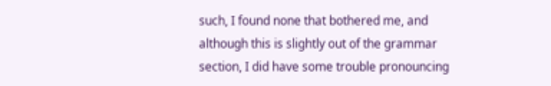such, I found none that bothered me, and although this is slightly out of the grammar section, I did have some trouble pronouncing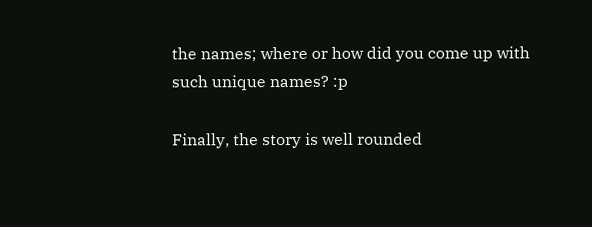the names; where or how did you come up with such unique names? :p

Finally, the story is well rounded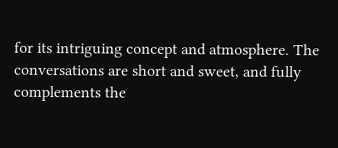for its intriguing concept and atmosphere. The conversations are short and sweet, and fully complements the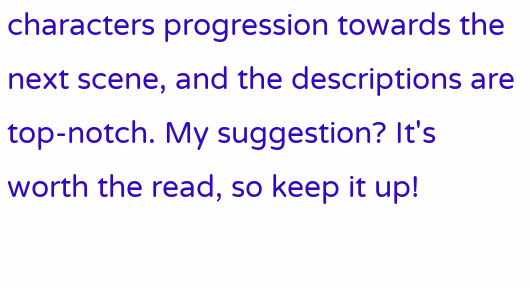characters progression towards the next scene, and the descriptions are top-notch. My suggestion? It's worth the read, so keep it up!